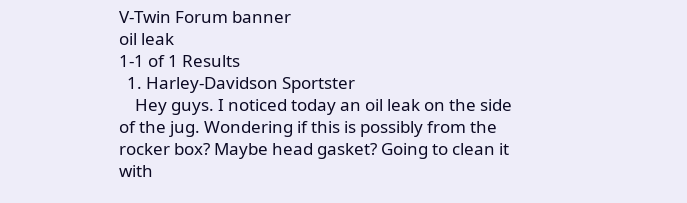V-Twin Forum banner
oil leak
1-1 of 1 Results
  1. Harley-Davidson Sportster
    Hey guys. I noticed today an oil leak on the side of the jug. Wondering if this is possibly from the rocker box? Maybe head gasket? Going to clean it with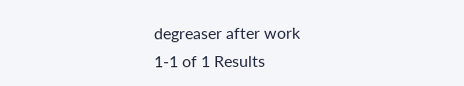degreaser after work
1-1 of 1 Results